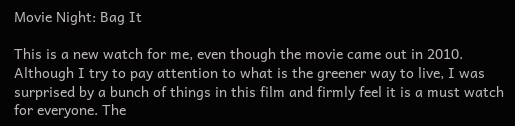Movie Night: Bag It

This is a new watch for me, even though the movie came out in 2010. Although I try to pay attention to what is the greener way to live, I was surprised by a bunch of things in this film and firmly feel it is a must watch for everyone. The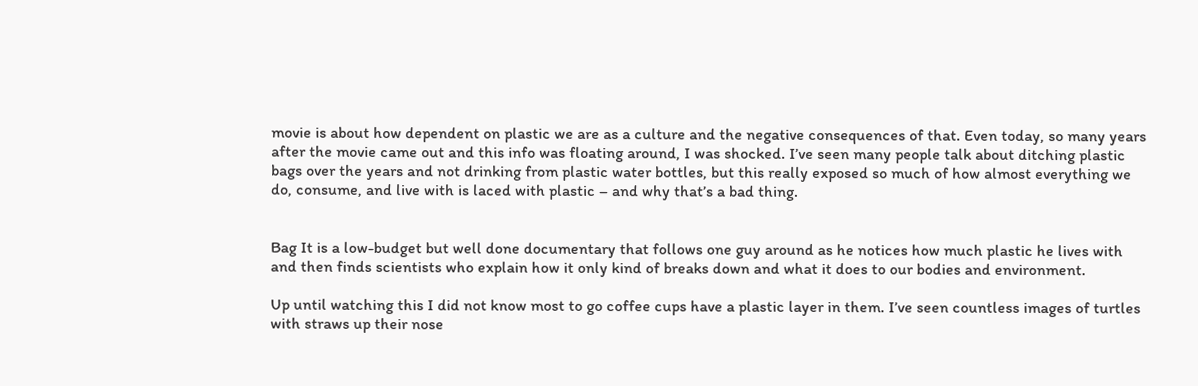movie is about how dependent on plastic we are as a culture and the negative consequences of that. Even today, so many years after the movie came out and this info was floating around, I was shocked. I’ve seen many people talk about ditching plastic bags over the years and not drinking from plastic water bottles, but this really exposed so much of how almost everything we do, consume, and live with is laced with plastic – and why that’s a bad thing.


Bag It is a low-budget but well done documentary that follows one guy around as he notices how much plastic he lives with and then finds scientists who explain how it only kind of breaks down and what it does to our bodies and environment.

Up until watching this I did not know most to go coffee cups have a plastic layer in them. I’ve seen countless images of turtles with straws up their nose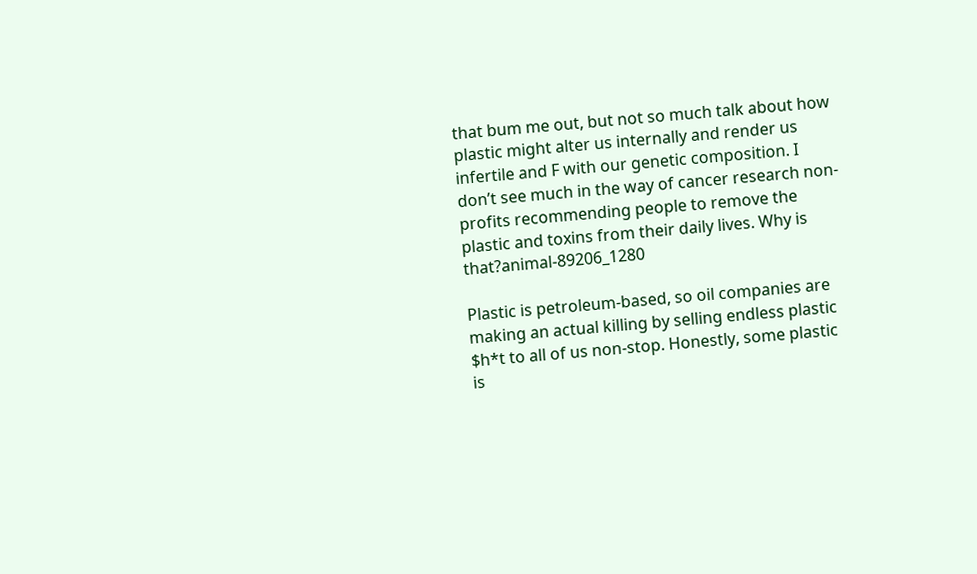that bum me out, but not so much talk about how plastic might alter us internally and render us infertile and F with our genetic composition. I don’t see much in the way of cancer research non-profits recommending people to remove the plastic and toxins from their daily lives. Why is that?animal-89206_1280

Plastic is petroleum-based, so oil companies are making an actual killing by selling endless plastic $h*t to all of us non-stop. Honestly, some plastic is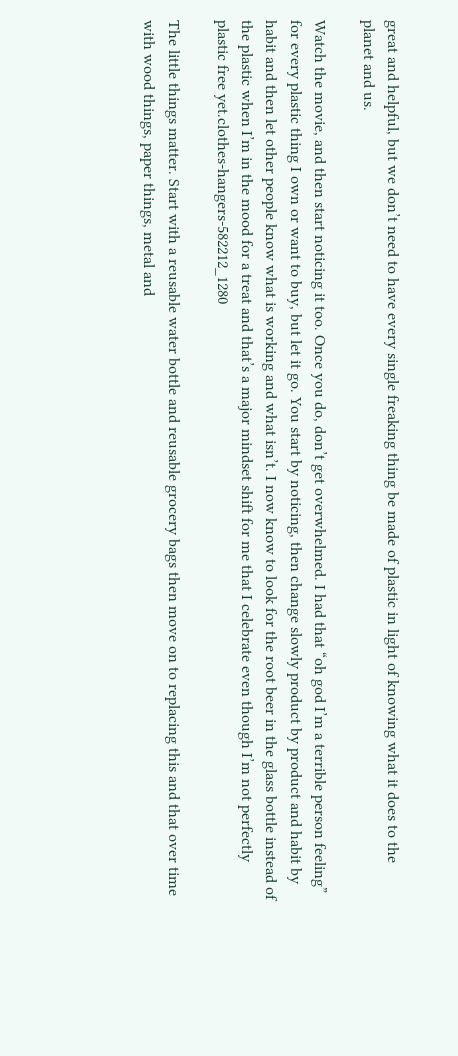great and helpful, but we don’t need to have every single freaking thing be made of plastic in light of knowing what it does to the planet and us.

Watch the movie, and then start noticing it too. Once you do, don’t get overwhelmed. I had that “oh god I’m a terrible person feeling” for every plastic thing I own or want to buy, but let it go. You start by noticing, then change slowly product by product and habit by habit and then let other people know what is working and what isn’t. I now know to look for the root beer in the glass bottle instead of the plastic when I’m in the mood for a treat and that’s a major mindset shift for me that I celebrate even though I’m not perfectly plastic free yet.clothes-hangers-582212_1280

The little things matter. Start with a reusable water bottle and reusable grocery bags then move on to replacing this and that over time with wood things, paper things, metal and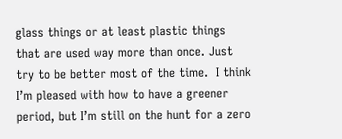glass things or at least plastic things that are used way more than once. Just try to be better most of the time.  I think I’m pleased with how to have a greener period, but I’m still on the hunt for a zero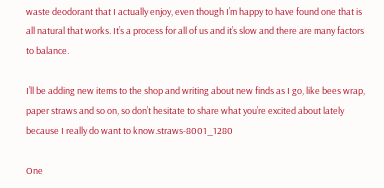waste deodorant that I actually enjoy, even though I’m happy to have found one that is all natural that works. It’s a process for all of us and it’s slow and there are many factors to balance.

I’ll be adding new items to the shop and writing about new finds as I go, like bees wrap, paper straws and so on, so don’t hesitate to share what you’re excited about lately because I really do want to know.straws-8001_1280

One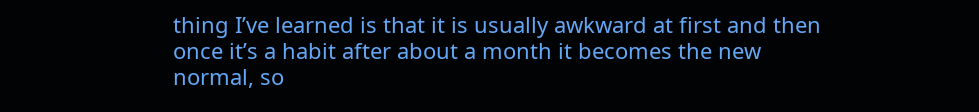thing I’ve learned is that it is usually awkward at first and then once it’s a habit after about a month it becomes the new normal, so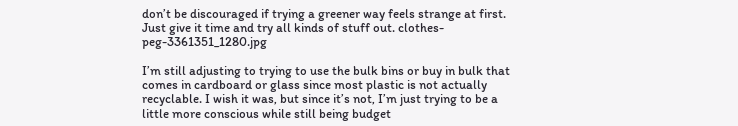don’t be discouraged if trying a greener way feels strange at first. Just give it time and try all kinds of stuff out. clothes-peg-3361351_1280.jpg

I’m still adjusting to trying to use the bulk bins or buy in bulk that comes in cardboard or glass since most plastic is not actually recyclable. I wish it was, but since it’s not, I’m just trying to be a little more conscious while still being budget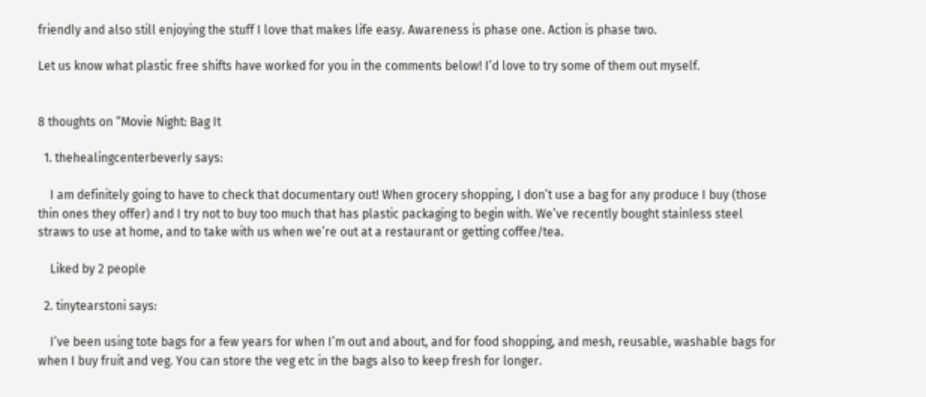friendly and also still enjoying the stuff I love that makes life easy. Awareness is phase one. Action is phase two.

Let us know what plastic free shifts have worked for you in the comments below! I’d love to try some of them out myself.


8 thoughts on “Movie Night: Bag It

  1. thehealingcenterbeverly says:

    I am definitely going to have to check that documentary out! When grocery shopping, I don’t use a bag for any produce I buy (those thin ones they offer) and I try not to buy too much that has plastic packaging to begin with. We’ve recently bought stainless steel straws to use at home, and to take with us when we’re out at a restaurant or getting coffee/tea.

    Liked by 2 people

  2. tinytearstoni says:

    I’ve been using tote bags for a few years for when I’m out and about, and for food shopping, and mesh, reusable, washable bags for when I buy fruit and veg. You can store the veg etc in the bags also to keep fresh for longer.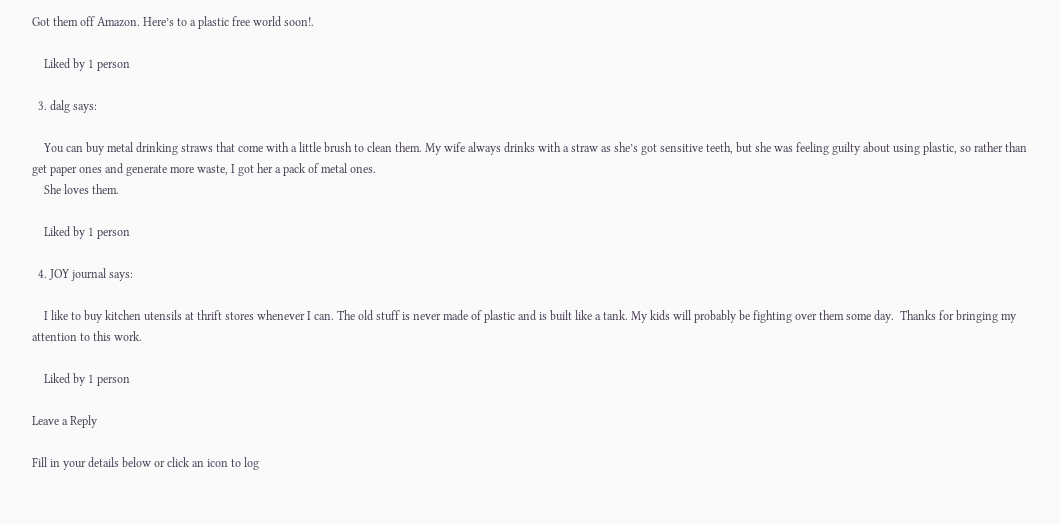Got them off Amazon. Here’s to a plastic free world soon!.

    Liked by 1 person

  3. dalg says:

    You can buy metal drinking straws that come with a little brush to clean them. My wife always drinks with a straw as she’s got sensitive teeth, but she was feeling guilty about using plastic, so rather than get paper ones and generate more waste, I got her a pack of metal ones.
    She loves them.

    Liked by 1 person

  4. JOY journal says:

    I like to buy kitchen utensils at thrift stores whenever I can. The old stuff is never made of plastic and is built like a tank. My kids will probably be fighting over them some day.  Thanks for bringing my attention to this work.

    Liked by 1 person

Leave a Reply

Fill in your details below or click an icon to log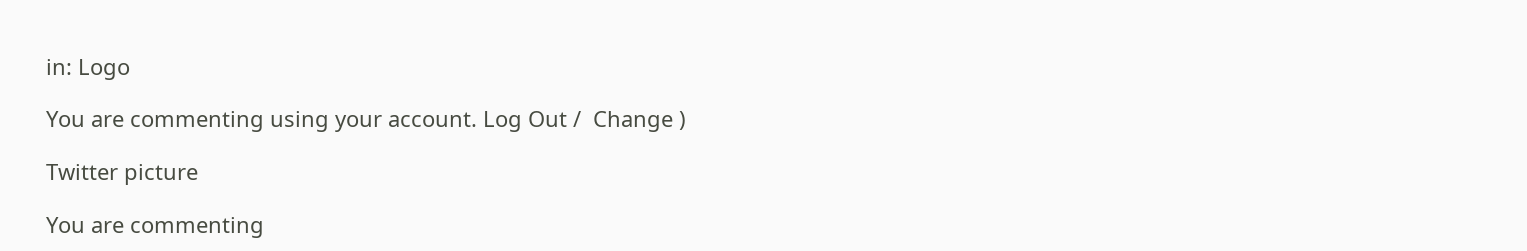in: Logo

You are commenting using your account. Log Out /  Change )

Twitter picture

You are commenting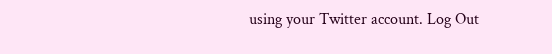using your Twitter account. Log Out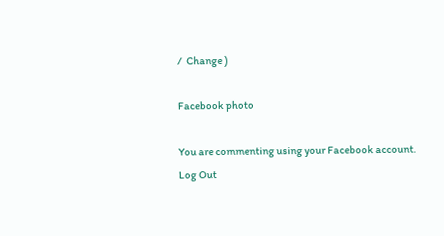/  Change )

Facebook photo

You are commenting using your Facebook account. Log Out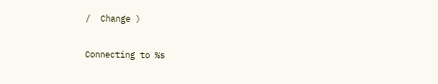/  Change )

Connecting to %s